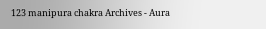123 manipura chakra Archives - Aura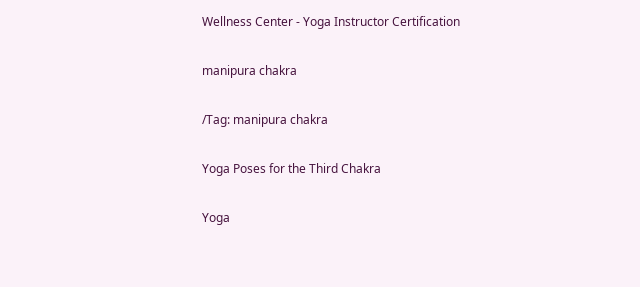Wellness Center - Yoga Instructor Certification

manipura chakra

/Tag: manipura chakra

Yoga Poses for the Third Chakra

Yoga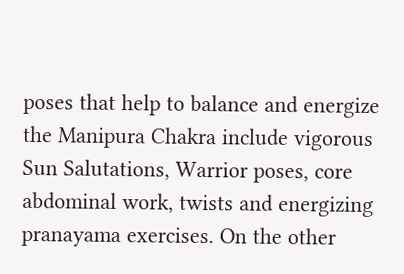poses that help to balance and energize the Manipura Chakra include vigorous Sun Salutations, Warrior poses, core abdominal work, twists and energizing pranayama exercises. On the other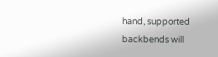hand, supported backbends will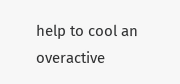help to cool an overactive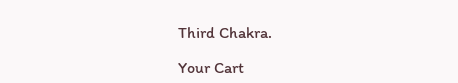Third Chakra.

Your Cart